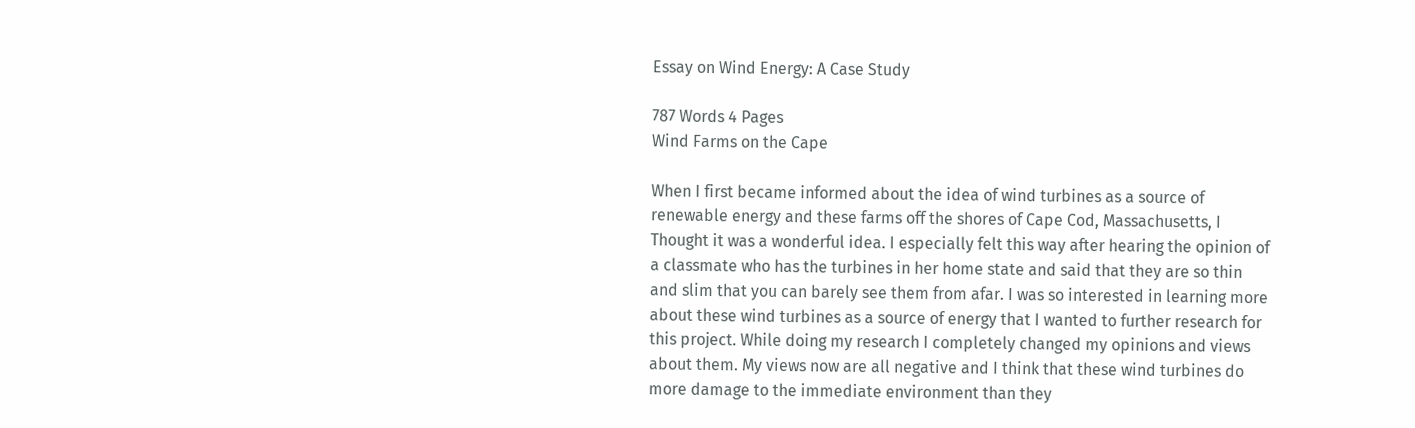Essay on Wind Energy: A Case Study

787 Words 4 Pages
Wind Farms on the Cape

When I first became informed about the idea of wind turbines as a source of renewable energy and these farms off the shores of Cape Cod, Massachusetts, I Thought it was a wonderful idea. I especially felt this way after hearing the opinion of a classmate who has the turbines in her home state and said that they are so thin and slim that you can barely see them from afar. I was so interested in learning more about these wind turbines as a source of energy that I wanted to further research for this project. While doing my research I completely changed my opinions and views about them. My views now are all negative and I think that these wind turbines do more damage to the immediate environment than they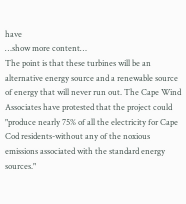have
…show more content…
The point is that these turbines will be an alternative energy source and a renewable source of energy that will never run out. The Cape Wind Associates have protested that the project could "produce nearly 75% of all the electricity for Cape Cod residents-without any of the noxious emissions associated with the standard energy sources."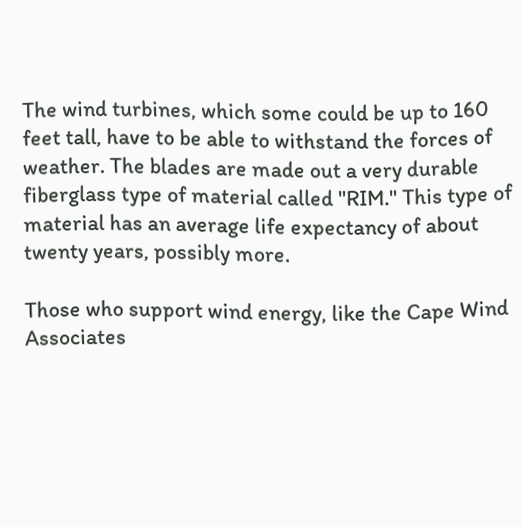The wind turbines, which some could be up to 160 feet tall, have to be able to withstand the forces of weather. The blades are made out a very durable fiberglass type of material called "RIM." This type of material has an average life expectancy of about twenty years, possibly more.

Those who support wind energy, like the Cape Wind Associates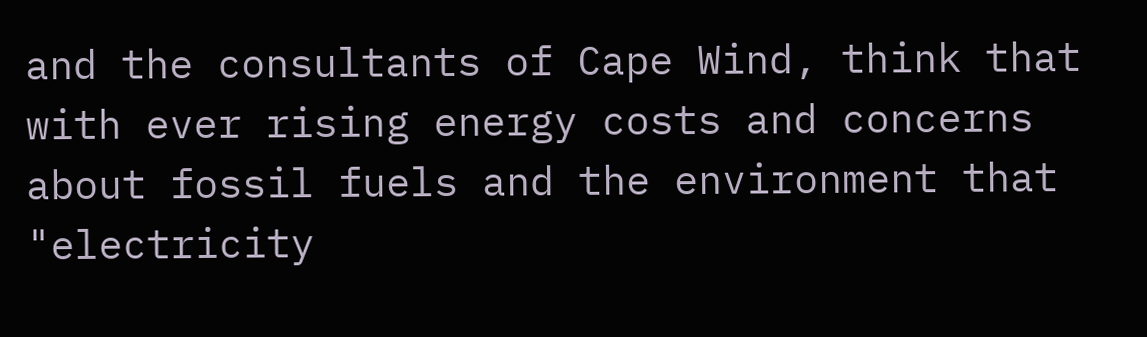and the consultants of Cape Wind, think that with ever rising energy costs and concerns about fossil fuels and the environment that "electricity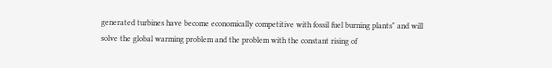generated turbines have become economically competitive with fossil fuel burning plants" and will solve the global warming problem and the problem with the constant rising of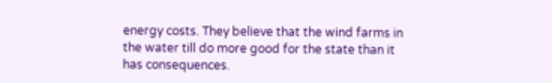energy costs. They believe that the wind farms in the water till do more good for the state than it has consequences.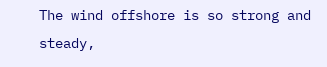The wind offshore is so strong and steady,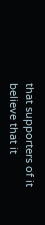that supporters of it believe that it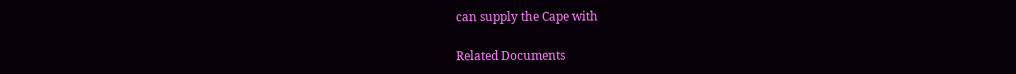can supply the Cape with

Related Documents